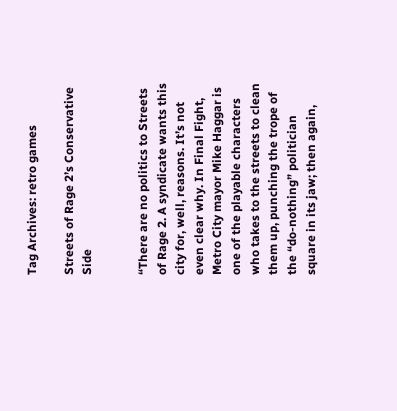Tag Archives: retro games

Streets of Rage 2’s Conservative Side


“There are no politics to Streets of Rage 2. A syndicate wants this city for, well, reasons. It’s not even clear why. In Final Fight, Metro City mayor Mike Haggar is one of the playable characters who takes to the streets to clean them up, punching the trope of the “do-nothing” politician square in its jaw; then again,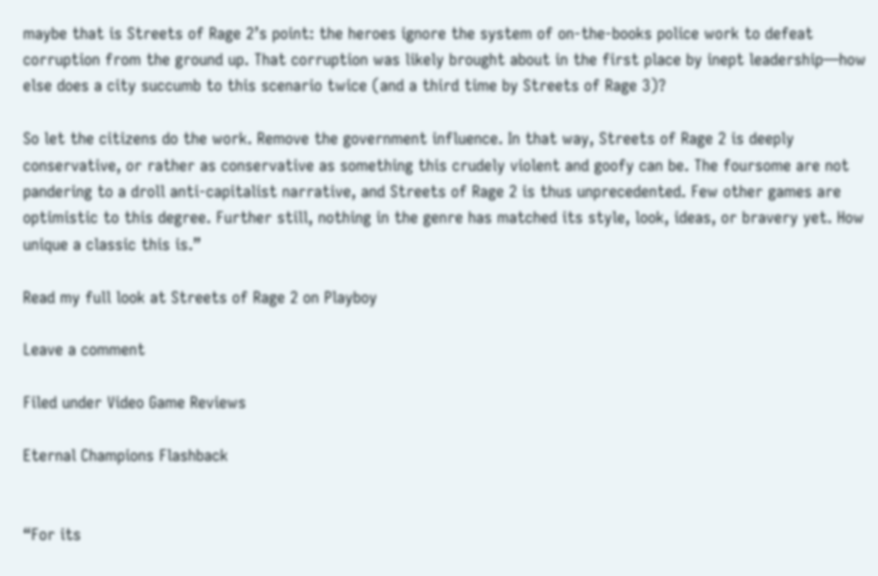maybe that is Streets of Rage 2’s point: the heroes ignore the system of on-the-books police work to defeat corruption from the ground up. That corruption was likely brought about in the first place by inept leadership—how else does a city succumb to this scenario twice (and a third time by Streets of Rage 3)?

So let the citizens do the work. Remove the government influence. In that way, Streets of Rage 2 is deeply conservative, or rather as conservative as something this crudely violent and goofy can be. The foursome are not pandering to a droll anti-capitalist narrative, and Streets of Rage 2 is thus unprecedented. Few other games are optimistic to this degree. Further still, nothing in the genre has matched its style, look, ideas, or bravery yet. How unique a classic this is.”

Read my full look at Streets of Rage 2 on Playboy

Leave a comment

Filed under Video Game Reviews

Eternal Champions Flashback


“For its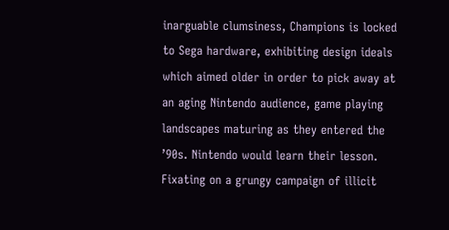inarguable clumsiness, Champions is locked to Sega hardware, exhibiting design ideals which aimed older in order to pick away at an aging Nintendo audience, game playing landscapes maturing as they entered the ’90s. Nintendo would learn their lesson. Fixating on a grungy campaign of illicit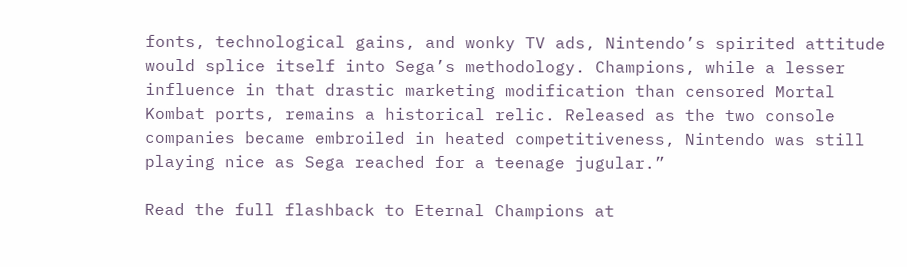fonts, technological gains, and wonky TV ads, Nintendo’s spirited attitude would splice itself into Sega’s methodology. Champions, while a lesser influence in that drastic marketing modification than censored Mortal Kombat ports, remains a historical relic. Released as the two console companies became embroiled in heated competitiveness, Nintendo was still playing nice as Sega reached for a teenage jugular.”

Read the full flashback to Eternal Champions at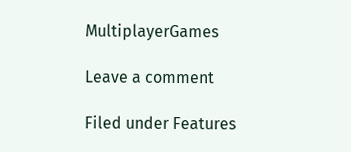MultiplayerGames

Leave a comment

Filed under Features